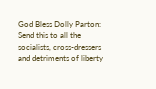God Bless Dolly Parton: Send this to all the socialists, cross-dressers and detriments of liberty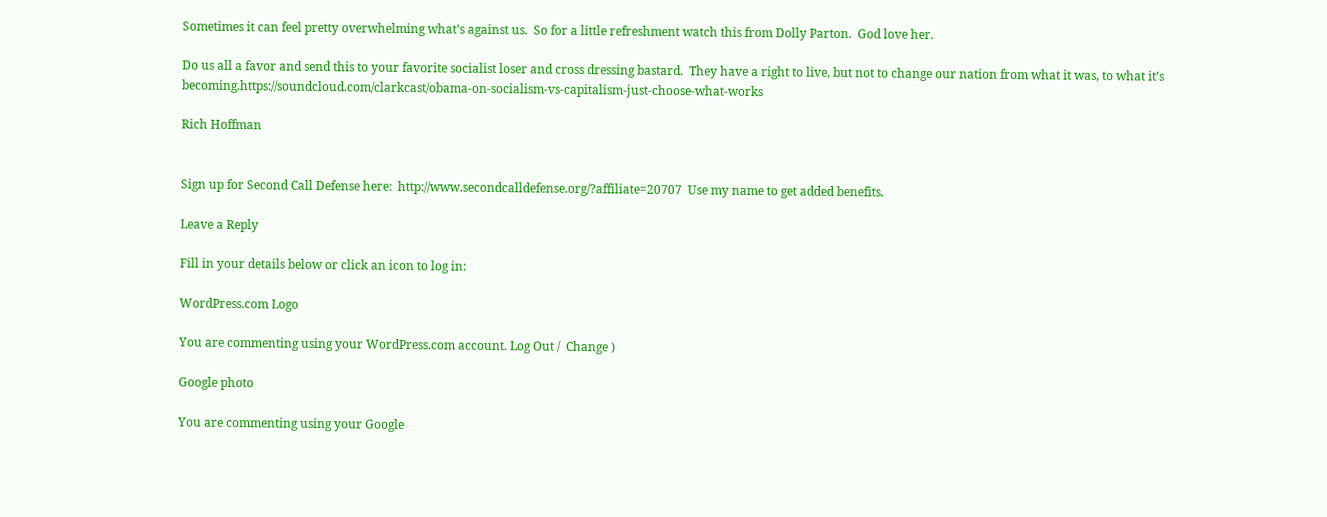Sometimes it can feel pretty overwhelming what’s against us.  So for a little refreshment watch this from Dolly Parton.  God love her.

Do us all a favor and send this to your favorite socialist loser and cross dressing bastard.  They have a right to live, but not to change our nation from what it was, to what it’s becoming.https://soundcloud.com/clarkcast/obama-on-socialism-vs-capitalism-just-choose-what-works

Rich Hoffman


Sign up for Second Call Defense here:  http://www.secondcalldefense.org/?affiliate=20707  Use my name to get added benefits.

Leave a Reply

Fill in your details below or click an icon to log in:

WordPress.com Logo

You are commenting using your WordPress.com account. Log Out /  Change )

Google photo

You are commenting using your Google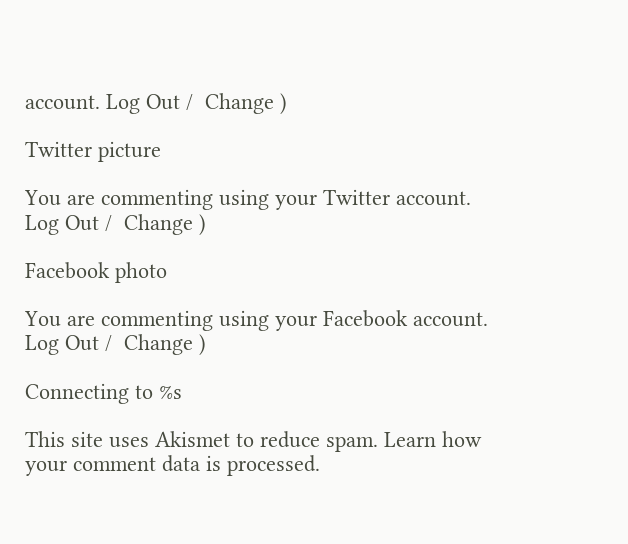account. Log Out /  Change )

Twitter picture

You are commenting using your Twitter account. Log Out /  Change )

Facebook photo

You are commenting using your Facebook account. Log Out /  Change )

Connecting to %s

This site uses Akismet to reduce spam. Learn how your comment data is processed.